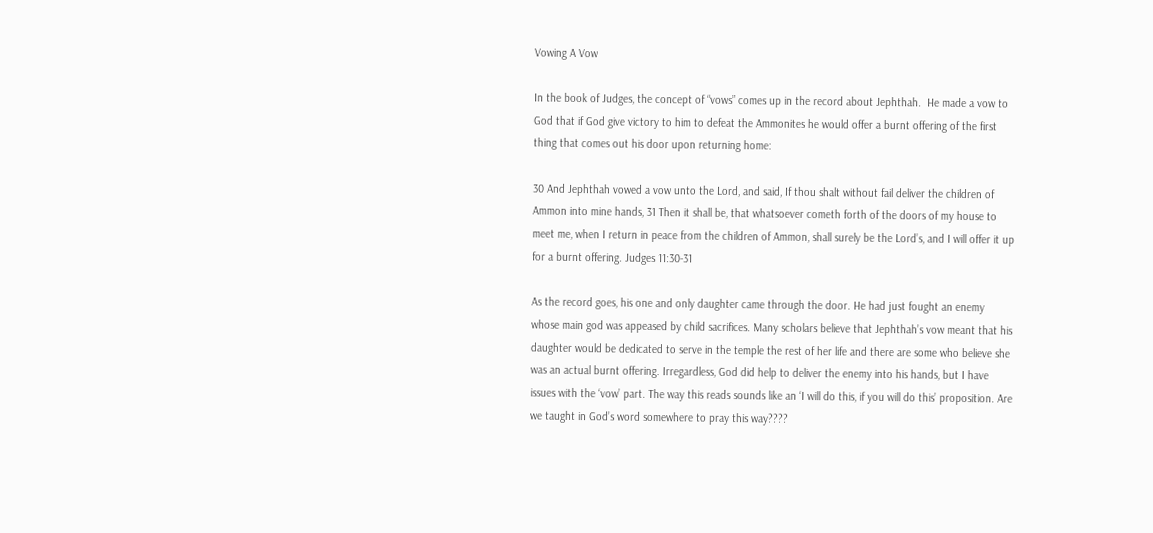Vowing A Vow

In the book of Judges, the concept of “vows” comes up in the record about Jephthah.  He made a vow to God that if God give victory to him to defeat the Ammonites he would offer a burnt offering of the first thing that comes out his door upon returning home:

30 And Jephthah vowed a vow unto the Lord, and said, If thou shalt without fail deliver the children of Ammon into mine hands, 31 Then it shall be, that whatsoever cometh forth of the doors of my house to meet me, when I return in peace from the children of Ammon, shall surely be the Lord’s, and I will offer it up for a burnt offering. Judges 11:30-31

As the record goes, his one and only daughter came through the door. He had just fought an enemy whose main god was appeased by child sacrifices. Many scholars believe that Jephthah’s vow meant that his daughter would be dedicated to serve in the temple the rest of her life and there are some who believe she was an actual burnt offering. Irregardless, God did help to deliver the enemy into his hands, but I have issues with the ‘vow’ part. The way this reads sounds like an ‘I will do this, if you will do this’ proposition. Are we taught in God’s word somewhere to pray this way????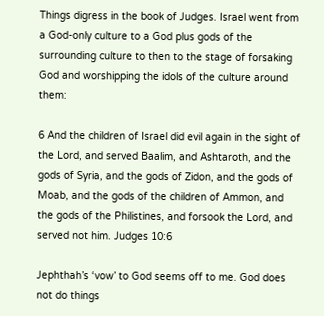Things digress in the book of Judges. Israel went from a God-only culture to a God plus gods of the surrounding culture to then to the stage of forsaking God and worshipping the idols of the culture around them:

6 And the children of Israel did evil again in the sight of the Lord, and served Baalim, and Ashtaroth, and the gods of Syria, and the gods of Zidon, and the gods of Moab, and the gods of the children of Ammon, and the gods of the Philistines, and forsook the Lord, and served not him. Judges 10:6

Jephthah’s ‘vow’ to God seems off to me. God does not do things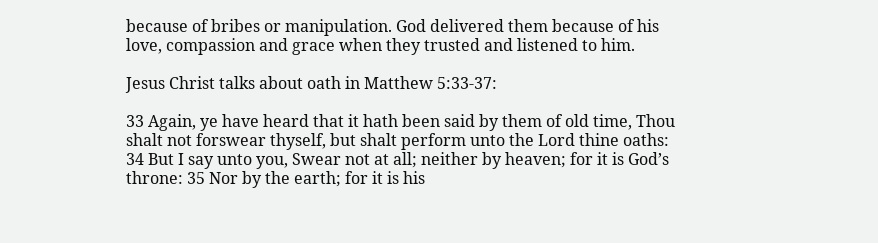because of bribes or manipulation. God delivered them because of his love, compassion and grace when they trusted and listened to him.

Jesus Christ talks about oath in Matthew 5:33-37:

33 Again, ye have heard that it hath been said by them of old time, Thou shalt not forswear thyself, but shalt perform unto the Lord thine oaths: 34 But I say unto you, Swear not at all; neither by heaven; for it is God’s throne: 35 Nor by the earth; for it is his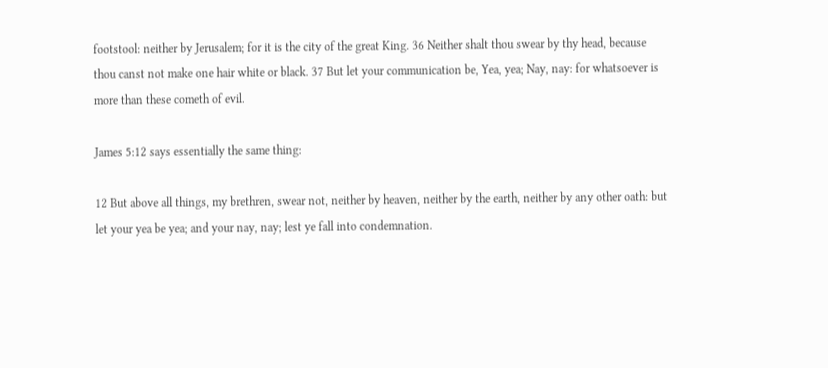footstool: neither by Jerusalem; for it is the city of the great King. 36 Neither shalt thou swear by thy head, because thou canst not make one hair white or black. 37 But let your communication be, Yea, yea; Nay, nay: for whatsoever is more than these cometh of evil.

James 5:12 says essentially the same thing:

12 But above all things, my brethren, swear not, neither by heaven, neither by the earth, neither by any other oath: but let your yea be yea; and your nay, nay; lest ye fall into condemnation.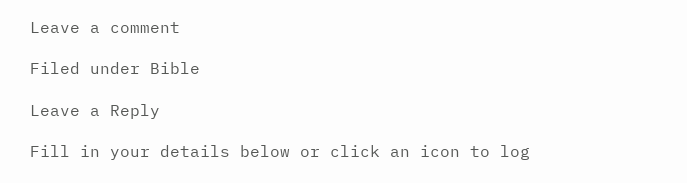Leave a comment

Filed under Bible

Leave a Reply

Fill in your details below or click an icon to log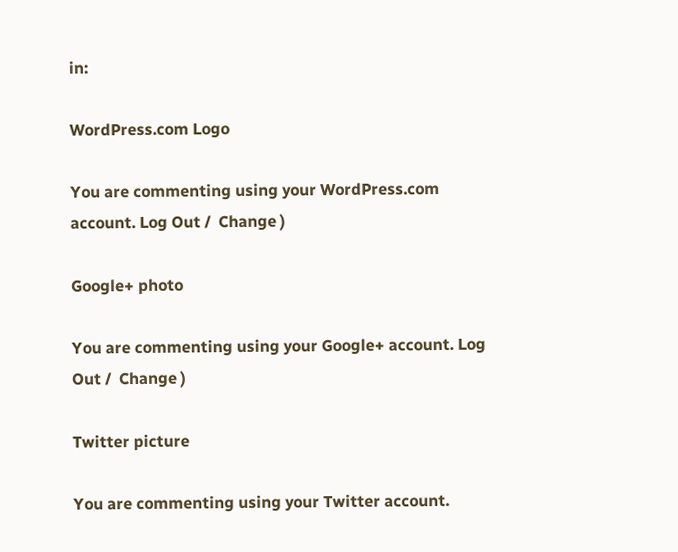in:

WordPress.com Logo

You are commenting using your WordPress.com account. Log Out /  Change )

Google+ photo

You are commenting using your Google+ account. Log Out /  Change )

Twitter picture

You are commenting using your Twitter account.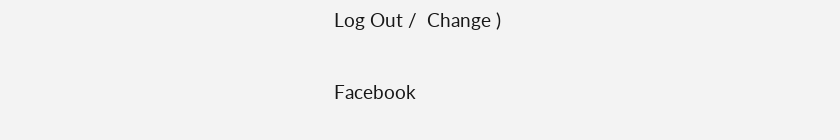Log Out /  Change )

Facebook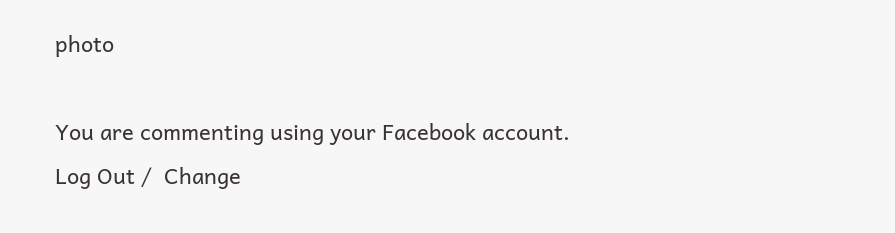photo

You are commenting using your Facebook account. Log Out /  Change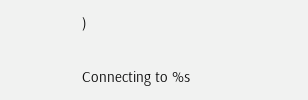)


Connecting to %s